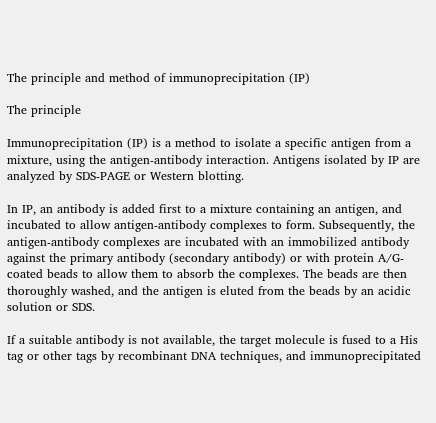The principle and method of immunoprecipitation (IP)

The principle

Immunoprecipitation (IP) is a method to isolate a specific antigen from a mixture, using the antigen-antibody interaction. Antigens isolated by IP are analyzed by SDS-PAGE or Western blotting.

In IP, an antibody is added first to a mixture containing an antigen, and incubated to allow antigen-antibody complexes to form. Subsequently, the antigen-antibody complexes are incubated with an immobilized antibody against the primary antibody (secondary antibody) or with protein A/G-coated beads to allow them to absorb the complexes. The beads are then thoroughly washed, and the antigen is eluted from the beads by an acidic solution or SDS.

If a suitable antibody is not available, the target molecule is fused to a His tag or other tags by recombinant DNA techniques, and immunoprecipitated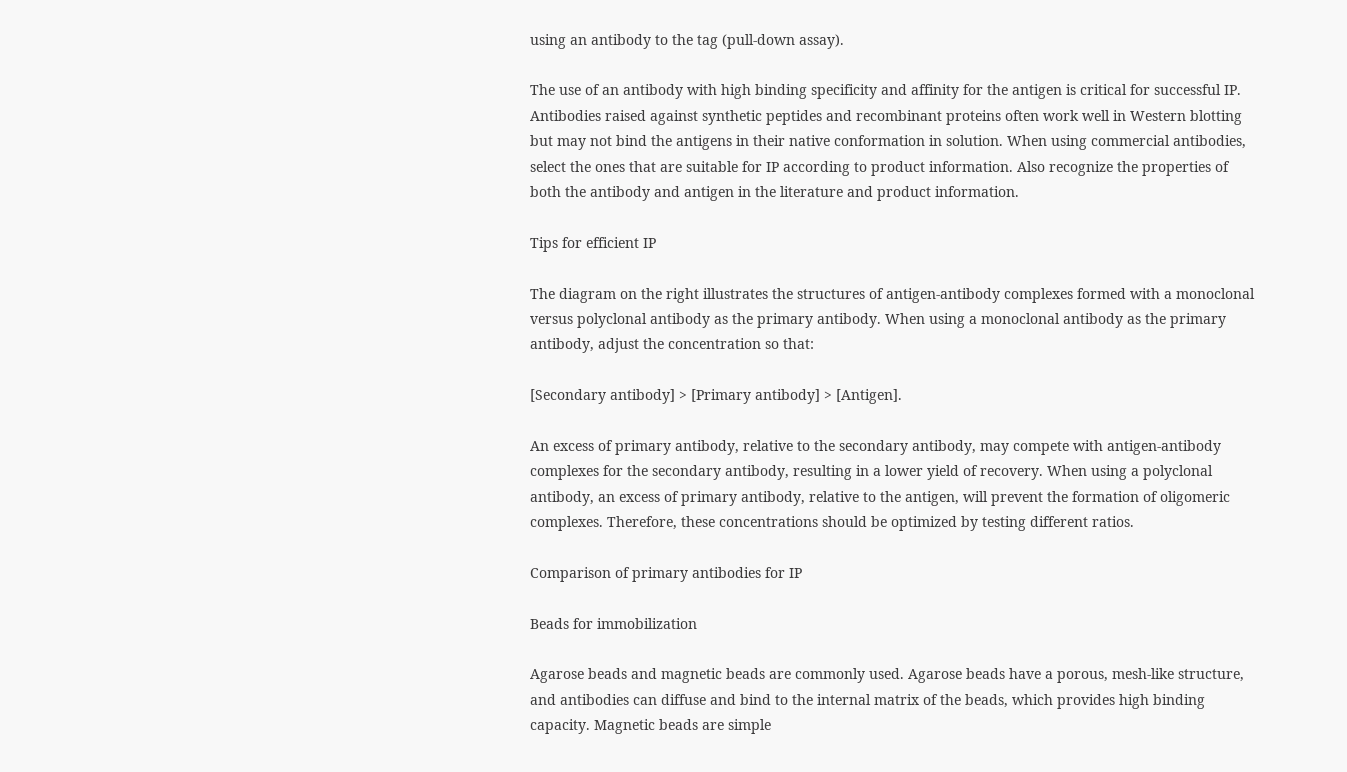using an antibody to the tag (pull-down assay).

The use of an antibody with high binding specificity and affinity for the antigen is critical for successful IP. Antibodies raised against synthetic peptides and recombinant proteins often work well in Western blotting but may not bind the antigens in their native conformation in solution. When using commercial antibodies, select the ones that are suitable for IP according to product information. Also recognize the properties of both the antibody and antigen in the literature and product information.

Tips for efficient IP

The diagram on the right illustrates the structures of antigen-antibody complexes formed with a monoclonal versus polyclonal antibody as the primary antibody. When using a monoclonal antibody as the primary antibody, adjust the concentration so that:

[Secondary antibody] > [Primary antibody] > [Antigen].

An excess of primary antibody, relative to the secondary antibody, may compete with antigen-antibody complexes for the secondary antibody, resulting in a lower yield of recovery. When using a polyclonal antibody, an excess of primary antibody, relative to the antigen, will prevent the formation of oligomeric complexes. Therefore, these concentrations should be optimized by testing different ratios.

Comparison of primary antibodies for IP

Beads for immobilization

Agarose beads and magnetic beads are commonly used. Agarose beads have a porous, mesh-like structure, and antibodies can diffuse and bind to the internal matrix of the beads, which provides high binding capacity. Magnetic beads are simple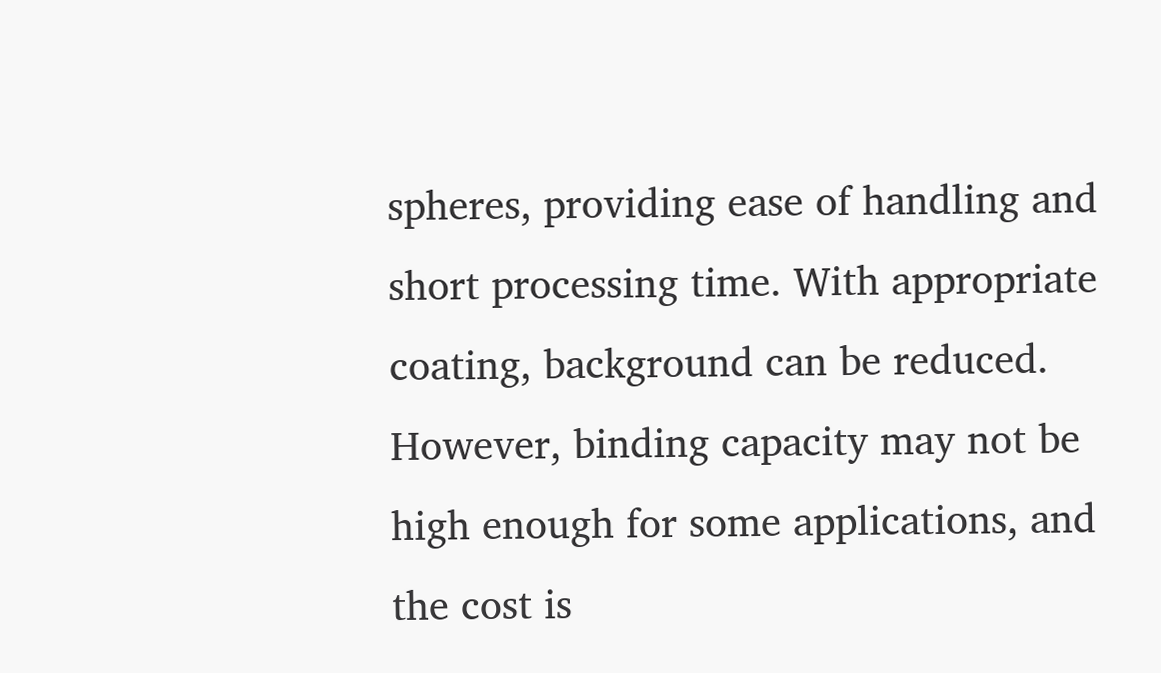spheres, providing ease of handling and short processing time. With appropriate coating, background can be reduced. However, binding capacity may not be high enough for some applications, and the cost is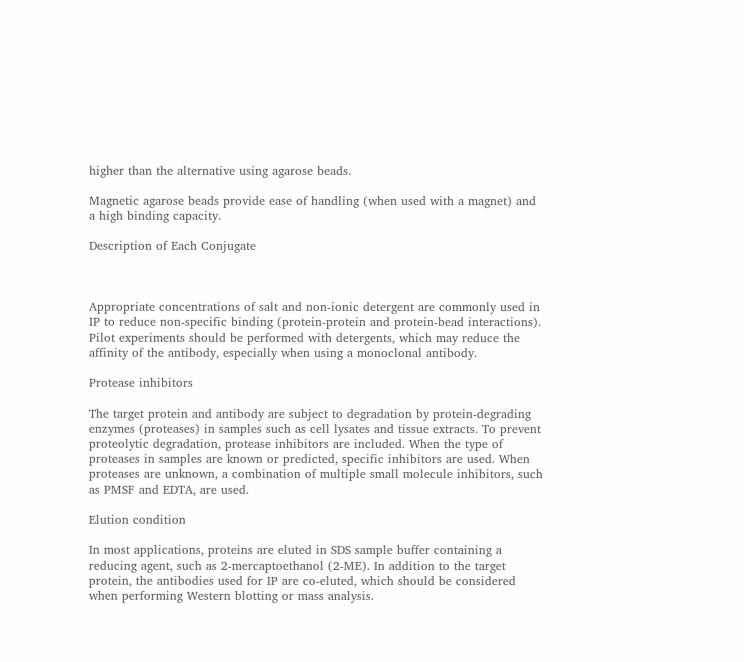higher than the alternative using agarose beads.

Magnetic agarose beads provide ease of handling (when used with a magnet) and a high binding capacity.

Description of Each Conjugate



Appropriate concentrations of salt and non-ionic detergent are commonly used in IP to reduce non-specific binding (protein-protein and protein-bead interactions). Pilot experiments should be performed with detergents, which may reduce the affinity of the antibody, especially when using a monoclonal antibody.

Protease inhibitors

The target protein and antibody are subject to degradation by protein-degrading enzymes (proteases) in samples such as cell lysates and tissue extracts. To prevent proteolytic degradation, protease inhibitors are included. When the type of proteases in samples are known or predicted, specific inhibitors are used. When proteases are unknown, a combination of multiple small molecule inhibitors, such as PMSF and EDTA, are used.

Elution condition

In most applications, proteins are eluted in SDS sample buffer containing a reducing agent, such as 2-mercaptoethanol (2-ME). In addition to the target protein, the antibodies used for IP are co-eluted, which should be considered when performing Western blotting or mass analysis.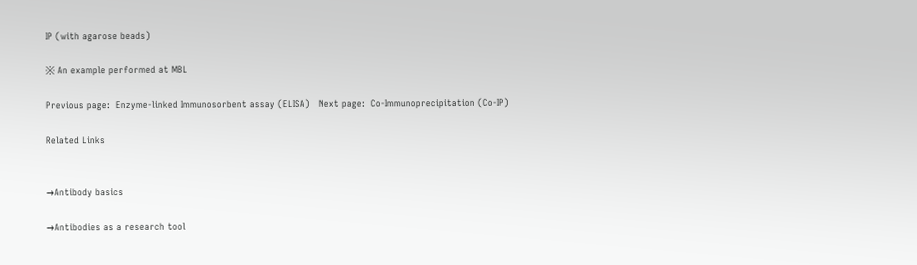IP (with agarose beads)

※ An example performed at MBL

Previous page:  Enzyme-linked Immunosorbent assay (ELISA)   Next page:  Co-Immunoprecipitation (Co-IP)

Related Links


→Antibody basics

→Antibodies as a research tool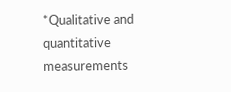*Qualitative and quantitative measurements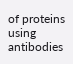of proteins using antibodies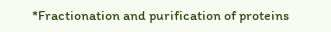*Fractionation and purification of proteins